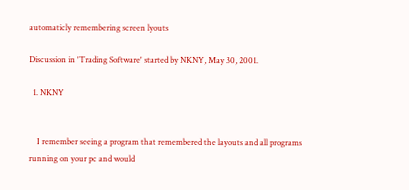automaticly remembering screen lyouts

Discussion in 'Trading Software' started by NKNY, May 30, 2001.

  1. NKNY


    I remember seeing a program that remembered the layouts and all programs running on your pc and would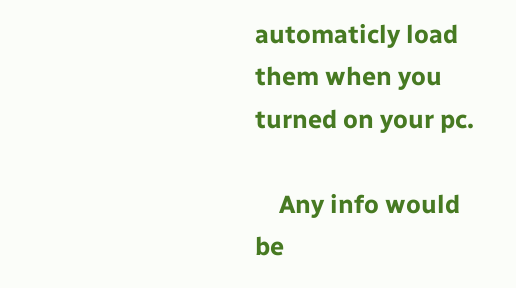automaticly load them when you turned on your pc.

    Any info would be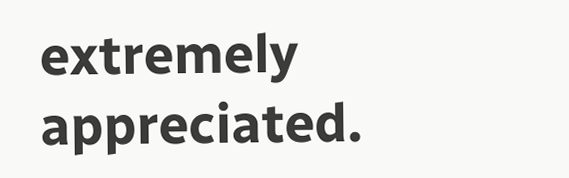extremely appreciated.